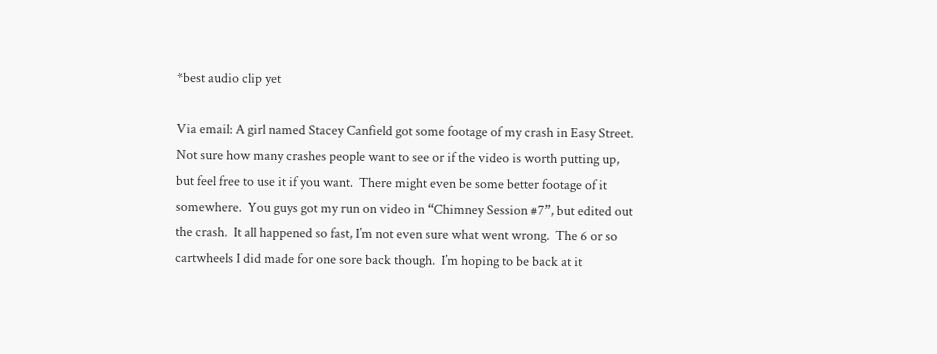*best audio clip yet

Via email: A girl named Stacey Canfield got some footage of my crash in Easy Street.  Not sure how many crashes people want to see or if the video is worth putting up, but feel free to use it if you want.  There might even be some better footage of it somewhere.  You guys got my run on video in “Chimney Session #7”, but edited out the crash.  It all happened so fast, I’m not even sure what went wrong.  The 6 or so cartwheels I did made for one sore back though.  I’m hoping to be back at it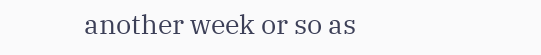another week or so as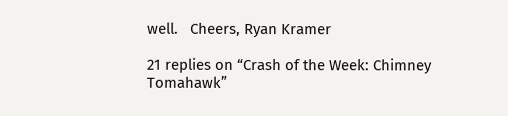well.   Cheers, Ryan Kramer

21 replies on “Crash of the Week: Chimney Tomahawk”